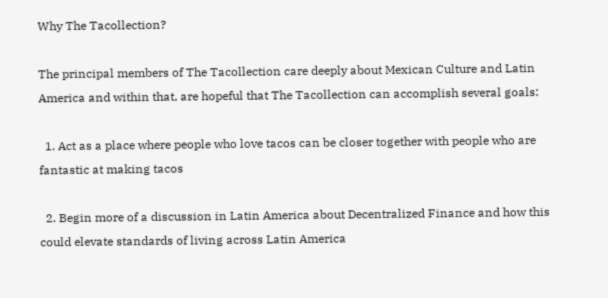Why The Tacollection?

The principal members of The Tacollection care deeply about Mexican Culture and Latin America and within that, are hopeful that The Tacollection can accomplish several goals:

  1. Act as a place where people who love tacos can be closer together with people who are fantastic at making tacos

  2. Begin more of a discussion in Latin America about Decentralized Finance and how this could elevate standards of living across Latin America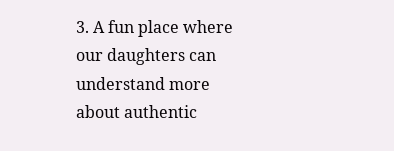3. A fun place where our daughters can understand more about authentic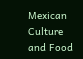Mexican Culture and Food